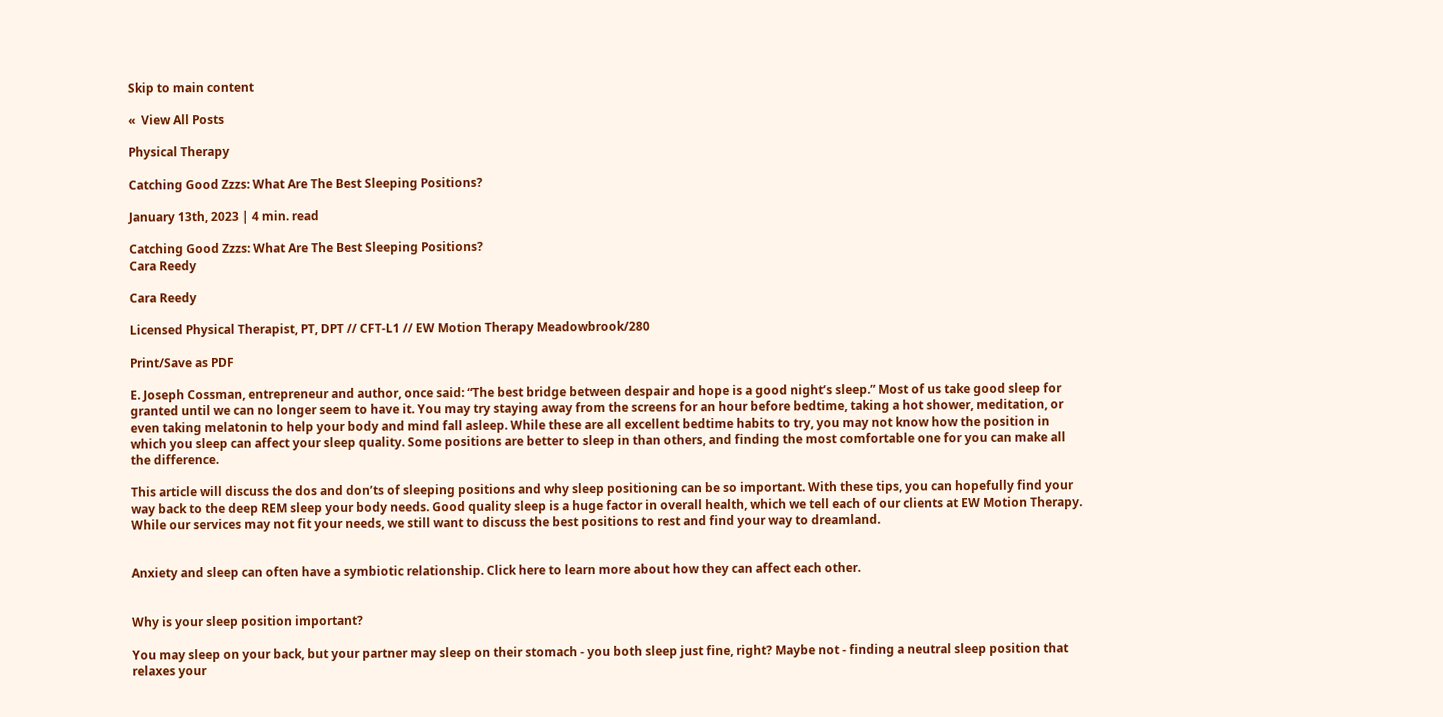Skip to main content

«  View All Posts

Physical Therapy

Catching Good Zzzs: What Are The Best Sleeping Positions?

January 13th, 2023 | 4 min. read

Catching Good Zzzs: What Are The Best Sleeping Positions?
Cara Reedy

Cara Reedy

Licensed Physical Therapist, PT, DPT // CFT-L1 // EW Motion Therapy Meadowbrook/280

Print/Save as PDF

E. Joseph Cossman, entrepreneur and author, once said: “The best bridge between despair and hope is a good night’s sleep.” Most of us take good sleep for granted until we can no longer seem to have it. You may try staying away from the screens for an hour before bedtime, taking a hot shower, meditation, or even taking melatonin to help your body and mind fall asleep. While these are all excellent bedtime habits to try, you may not know how the position in which you sleep can affect your sleep quality. Some positions are better to sleep in than others, and finding the most comfortable one for you can make all the difference.

This article will discuss the dos and don’ts of sleeping positions and why sleep positioning can be so important. With these tips, you can hopefully find your way back to the deep REM sleep your body needs. Good quality sleep is a huge factor in overall health, which we tell each of our clients at EW Motion Therapy. While our services may not fit your needs, we still want to discuss the best positions to rest and find your way to dreamland.


Anxiety and sleep can often have a symbiotic relationship. Click here to learn more about how they can affect each other.


Why is your sleep position important?

You may sleep on your back, but your partner may sleep on their stomach - you both sleep just fine, right? Maybe not - finding a neutral sleep position that relaxes your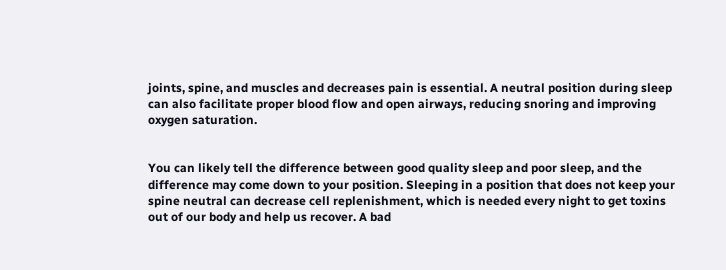joints, spine, and muscles and decreases pain is essential. A neutral position during sleep can also facilitate proper blood flow and open airways, reducing snoring and improving oxygen saturation.


You can likely tell the difference between good quality sleep and poor sleep, and the difference may come down to your position. Sleeping in a position that does not keep your spine neutral can decrease cell replenishment, which is needed every night to get toxins out of our body and help us recover. A bad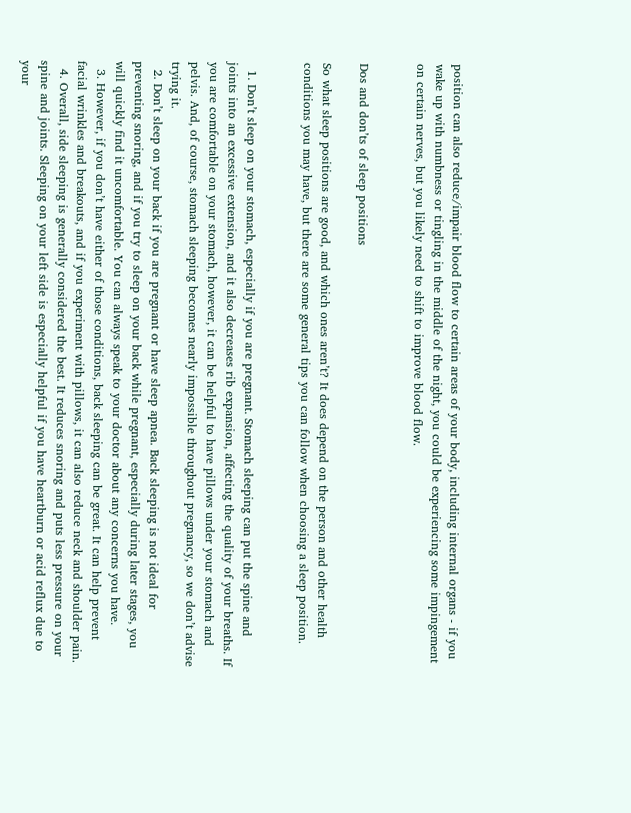position can also reduce/impair blood flow to certain areas of your body, including internal organs - if you wake up with numbness or tingling in the middle of the night, you could be experiencing some impingement on certain nerves, but you likely need to shift to improve blood flow.


Dos and don’ts of sleep positions

So what sleep positions are good, and which ones aren’t? It does depend on the person and other health conditions you may have, but there are some general tips you can follow when choosing a sleep position.


  1. Don’t sleep on your stomach, especially if you are pregnant. Stomach sleeping can put the spine and joints into an excessive extension, and it also decreases rib expansion, affecting the quality of your breaths. If you are comfortable on your stomach, however, it can be helpful to have pillows under your stomach and pelvis. And, of course, stomach sleeping becomes nearly impossible throughout pregnancy, so we don’t advise trying it.
  2. Don’t sleep on your back if you are pregnant or have sleep apnea. Back sleeping is not ideal for preventing snoring, and if you try to sleep on your back while pregnant, especially during later stages, you will quickly find it uncomfortable. You can always speak to your doctor about any concerns you have.
  3. However, if you don’t have either of those conditions, back sleeping can be great. It can help prevent facial wrinkles and breakouts, and if you experiment with pillows, it can also reduce neck and shoulder pain.
  4. Overall, side sleeping is generally considered the best. It reduces snoring and puts less pressure on your spine and joints. Sleeping on your left side is especially helpful if you have heartburn or acid reflux due to your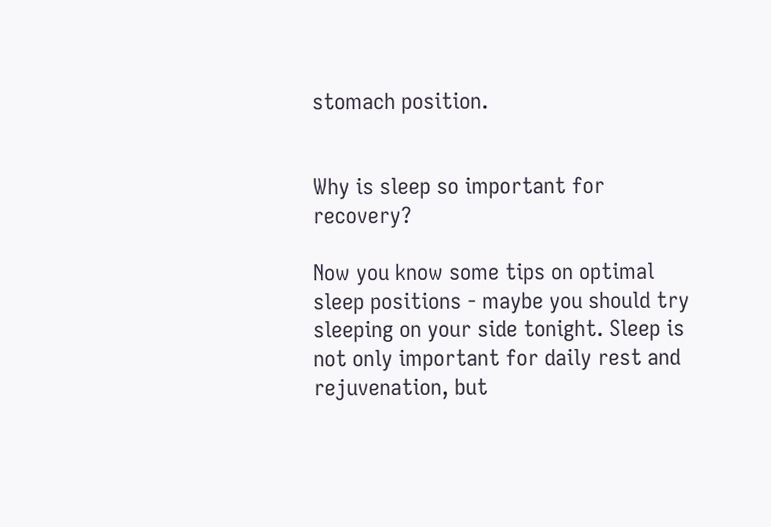stomach position.


Why is sleep so important for recovery?

Now you know some tips on optimal sleep positions - maybe you should try sleeping on your side tonight. Sleep is not only important for daily rest and rejuvenation, but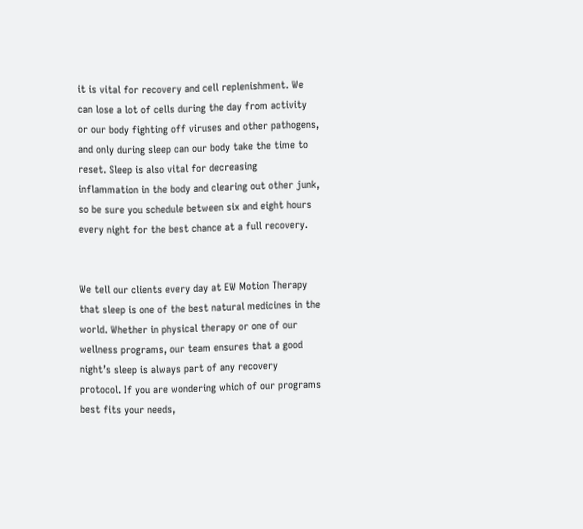it is vital for recovery and cell replenishment. We can lose a lot of cells during the day from activity or our body fighting off viruses and other pathogens, and only during sleep can our body take the time to reset. Sleep is also vital for decreasing inflammation in the body and clearing out other junk, so be sure you schedule between six and eight hours every night for the best chance at a full recovery.


We tell our clients every day at EW Motion Therapy that sleep is one of the best natural medicines in the world. Whether in physical therapy or one of our wellness programs, our team ensures that a good night’s sleep is always part of any recovery protocol. If you are wondering which of our programs best fits your needs,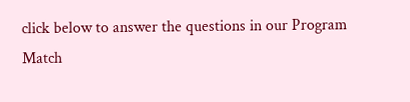click below to answer the questions in our Program Match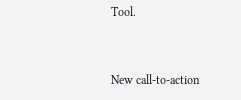Tool.


New call-to-action